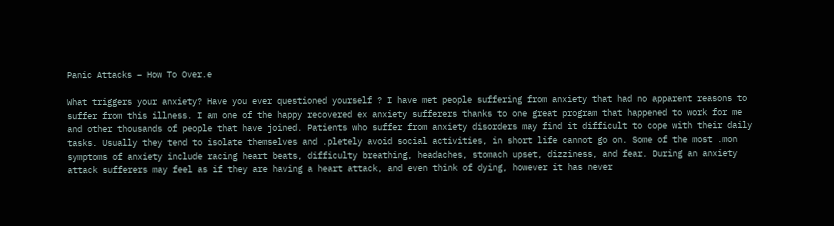Panic Attacks – How To Over.e

What triggers your anxiety? Have you ever questioned yourself ? I have met people suffering from anxiety that had no apparent reasons to suffer from this illness. I am one of the happy recovered ex anxiety sufferers thanks to one great program that happened to work for me and other thousands of people that have joined. Patients who suffer from anxiety disorders may find it difficult to cope with their daily tasks. Usually they tend to isolate themselves and .pletely avoid social activities, in short life cannot go on. Some of the most .mon symptoms of anxiety include racing heart beats, difficulty breathing, headaches, stomach upset, dizziness, and fear. During an anxiety attack sufferers may feel as if they are having a heart attack, and even think of dying, however it has never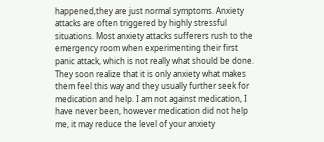happened,they are just normal symptoms. Anxiety attacks are often triggered by highly stressful situations. Most anxiety attacks sufferers rush to the emergency room when experimenting their first panic attack, which is not really what should be done. They soon realize that it is only anxiety what makes them feel this way and they usually further seek for medication and help. I am not against medication, I have never been, however medication did not help me, it may reduce the level of your anxiety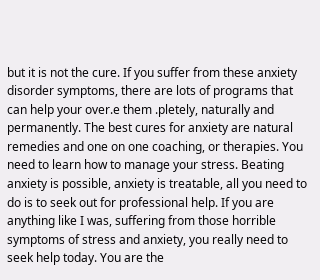but it is not the cure. If you suffer from these anxiety disorder symptoms, there are lots of programs that can help your over.e them .pletely, naturally and permanently. The best cures for anxiety are natural remedies and one on one coaching, or therapies. You need to learn how to manage your stress. Beating anxiety is possible, anxiety is treatable, all you need to do is to seek out for professional help. If you are anything like I was, suffering from those horrible symptoms of stress and anxiety, you really need to seek help today. You are the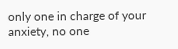only one in charge of your anxiety, no one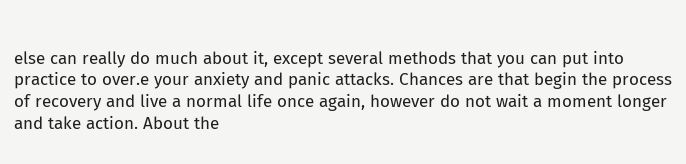else can really do much about it, except several methods that you can put into practice to over.e your anxiety and panic attacks. Chances are that begin the process of recovery and live a normal life once again, however do not wait a moment longer and take action. About the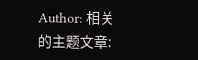Author: 相关的主题文章: